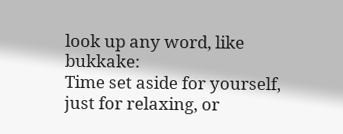look up any word, like bukkake:
Time set aside for yourself, just for relaxing, or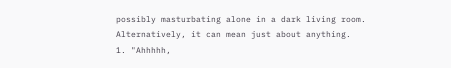possibly masturbating alone in a dark living room. Alternatively, it can mean just about anything.
1. "Ahhhhh,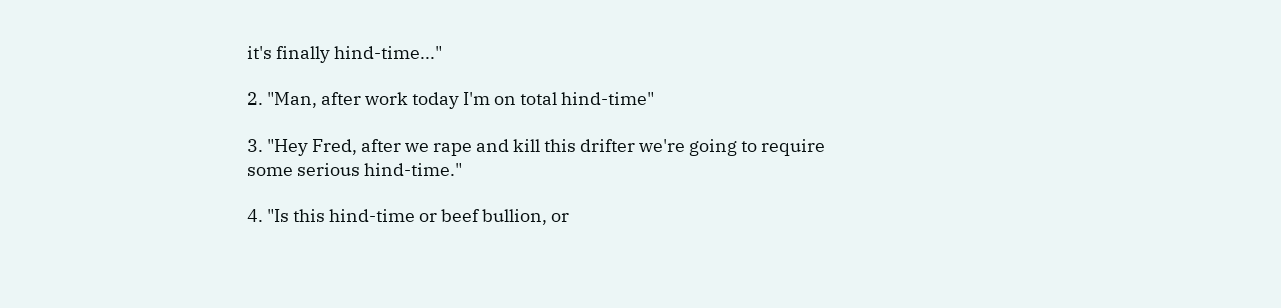it's finally hind-time..."

2. "Man, after work today I'm on total hind-time"

3. "Hey Fred, after we rape and kill this drifter we're going to require some serious hind-time."

4. "Is this hind-time or beef bullion, or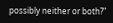possibly neither or both?"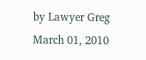by Lawyer Greg March 01, 2010